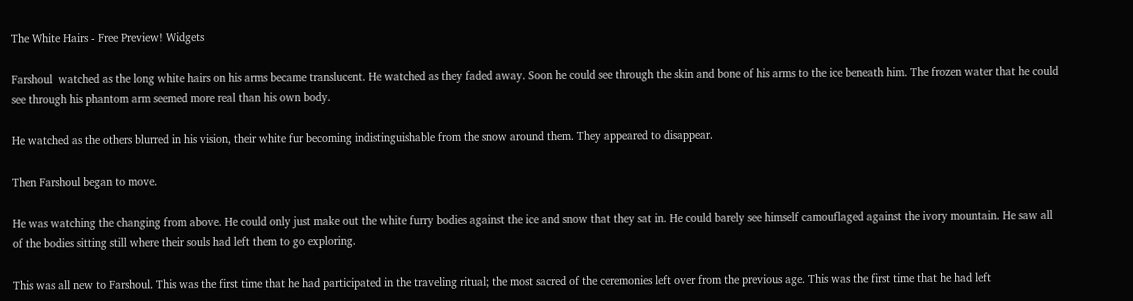The White Hairs - Free Preview! Widgets

Farshoul  watched as the long white hairs on his arms became translucent. He watched as they faded away. Soon he could see through the skin and bone of his arms to the ice beneath him. The frozen water that he could see through his phantom arm seemed more real than his own body.

He watched as the others blurred in his vision, their white fur becoming indistinguishable from the snow around them. They appeared to disappear.

Then Farshoul began to move.

He was watching the changing from above. He could only just make out the white furry bodies against the ice and snow that they sat in. He could barely see himself camouflaged against the ivory mountain. He saw all of the bodies sitting still where their souls had left them to go exploring.

This was all new to Farshoul. This was the first time that he had participated in the traveling ritual; the most sacred of the ceremonies left over from the previous age. This was the first time that he had left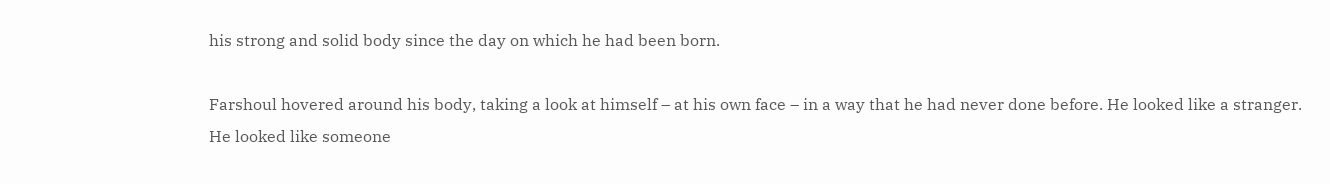his strong and solid body since the day on which he had been born.

Farshoul hovered around his body, taking a look at himself – at his own face – in a way that he had never done before. He looked like a stranger. He looked like someone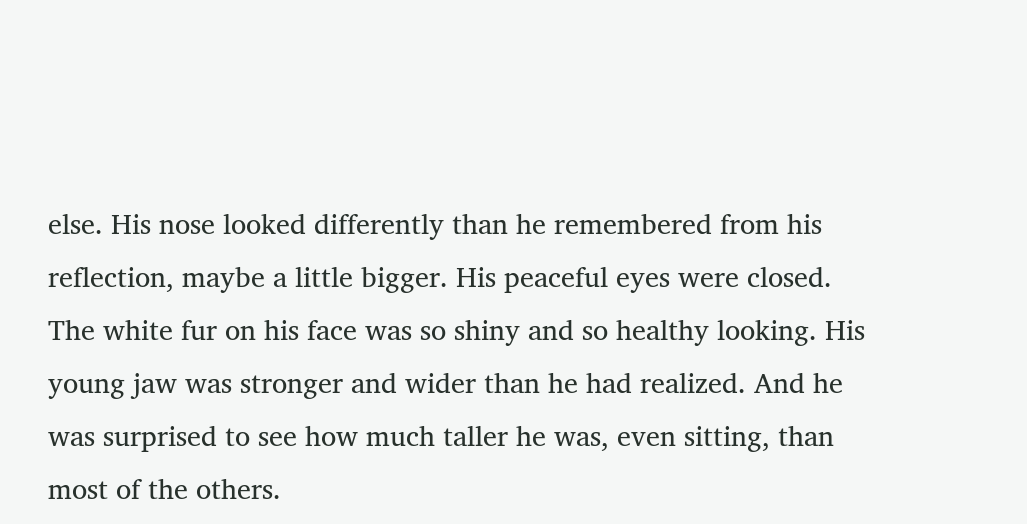else. His nose looked differently than he remembered from his reflection, maybe a little bigger. His peaceful eyes were closed. The white fur on his face was so shiny and so healthy looking. His young jaw was stronger and wider than he had realized. And he was surprised to see how much taller he was, even sitting, than most of the others.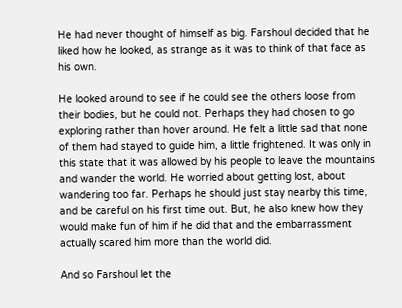He had never thought of himself as big. Farshoul decided that he liked how he looked, as strange as it was to think of that face as his own.

He looked around to see if he could see the others loose from their bodies, but he could not. Perhaps they had chosen to go exploring rather than hover around. He felt a little sad that none of them had stayed to guide him, a little frightened. It was only in this state that it was allowed by his people to leave the mountains and wander the world. He worried about getting lost, about wandering too far. Perhaps he should just stay nearby this time, and be careful on his first time out. But, he also knew how they would make fun of him if he did that and the embarrassment actually scared him more than the world did.

And so Farshoul let the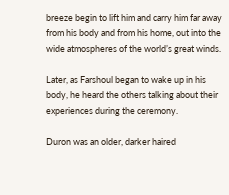breeze begin to lift him and carry him far away from his body and from his home, out into the wide atmospheres of the world’s great winds.

Later, as Farshoul began to wake up in his body, he heard the others talking about their experiences during the ceremony.

Duron was an older, darker haired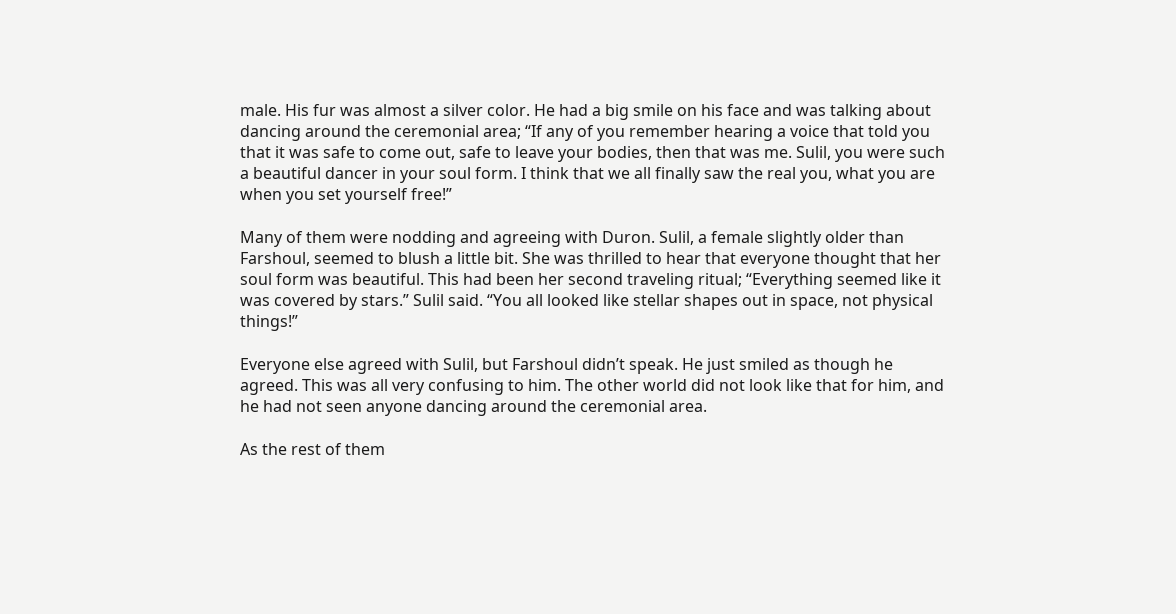male. His fur was almost a silver color. He had a big smile on his face and was talking about dancing around the ceremonial area; “If any of you remember hearing a voice that told you that it was safe to come out, safe to leave your bodies, then that was me. Sulil, you were such a beautiful dancer in your soul form. I think that we all finally saw the real you, what you are when you set yourself free!”

Many of them were nodding and agreeing with Duron. Sulil, a female slightly older than Farshoul, seemed to blush a little bit. She was thrilled to hear that everyone thought that her soul form was beautiful. This had been her second traveling ritual; “Everything seemed like it was covered by stars.” Sulil said. “You all looked like stellar shapes out in space, not physical things!”

Everyone else agreed with Sulil, but Farshoul didn’t speak. He just smiled as though he agreed. This was all very confusing to him. The other world did not look like that for him, and he had not seen anyone dancing around the ceremonial area.

As the rest of them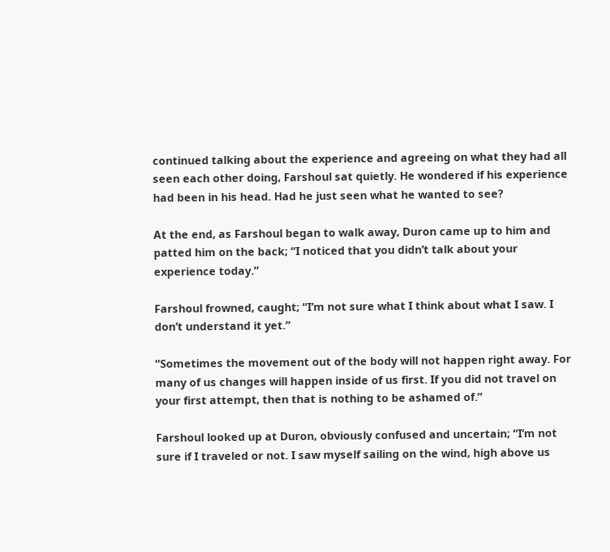continued talking about the experience and agreeing on what they had all seen each other doing, Farshoul sat quietly. He wondered if his experience had been in his head. Had he just seen what he wanted to see?

At the end, as Farshoul began to walk away, Duron came up to him and patted him on the back; “I noticed that you didn’t talk about your experience today.”

Farshoul frowned, caught; “I’m not sure what I think about what I saw. I don’t understand it yet.”

“Sometimes the movement out of the body will not happen right away. For many of us changes will happen inside of us first. If you did not travel on your first attempt, then that is nothing to be ashamed of.”

Farshoul looked up at Duron, obviously confused and uncertain; “I’m not sure if I traveled or not. I saw myself sailing on the wind, high above us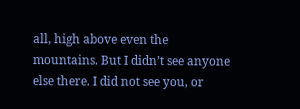all, high above even the mountains. But I didn’t see anyone else there. I did not see you, or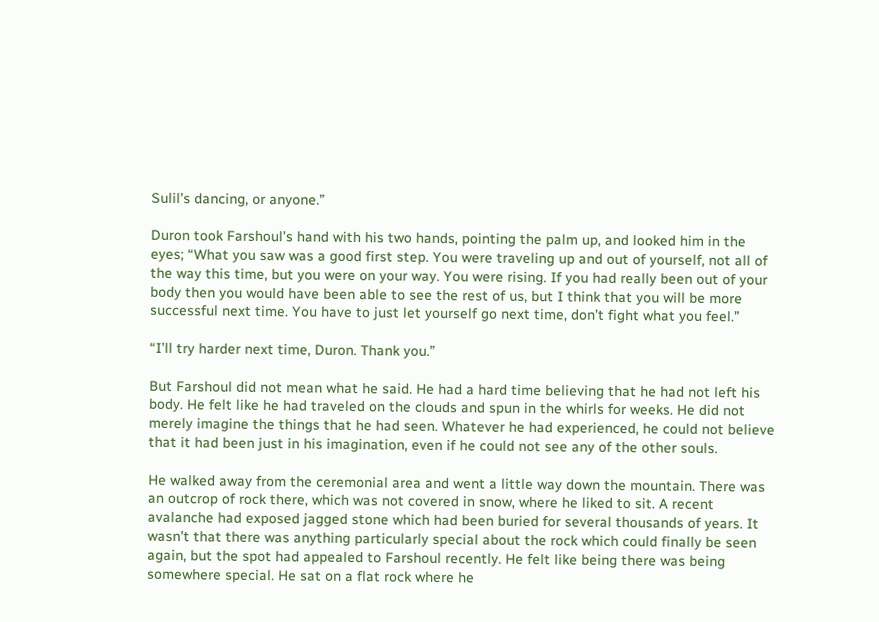Sulil’s dancing, or anyone.”

Duron took Farshoul’s hand with his two hands, pointing the palm up, and looked him in the eyes; “What you saw was a good first step. You were traveling up and out of yourself, not all of the way this time, but you were on your way. You were rising. If you had really been out of your body then you would have been able to see the rest of us, but I think that you will be more successful next time. You have to just let yourself go next time, don’t fight what you feel.”

“I’ll try harder next time, Duron. Thank you.”

But Farshoul did not mean what he said. He had a hard time believing that he had not left his body. He felt like he had traveled on the clouds and spun in the whirls for weeks. He did not merely imagine the things that he had seen. Whatever he had experienced, he could not believe that it had been just in his imagination, even if he could not see any of the other souls.

He walked away from the ceremonial area and went a little way down the mountain. There was an outcrop of rock there, which was not covered in snow, where he liked to sit. A recent avalanche had exposed jagged stone which had been buried for several thousands of years. It wasn’t that there was anything particularly special about the rock which could finally be seen again, but the spot had appealed to Farshoul recently. He felt like being there was being somewhere special. He sat on a flat rock where he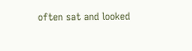often sat and looked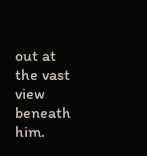out at the vast view beneath him.